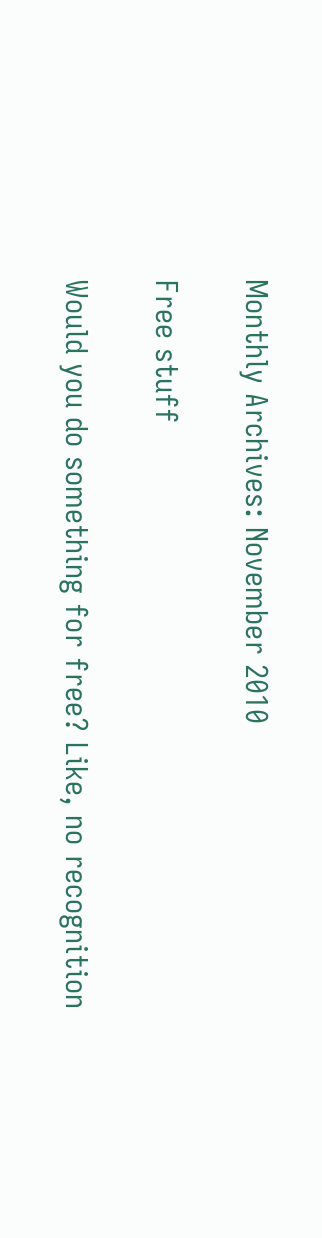Monthly Archives: November 2010

Free stuff

Would you do something for free? Like, no recognition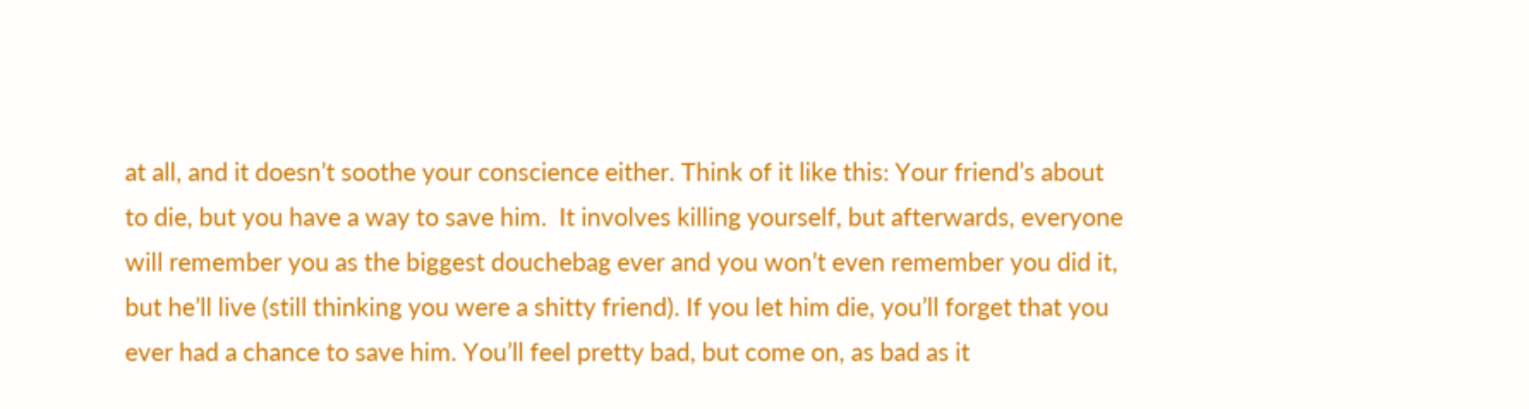at all, and it doesn’t soothe your conscience either. Think of it like this: Your friend’s about to die, but you have a way to save him.  It involves killing yourself, but afterwards, everyone will remember you as the biggest douchebag ever and you won’t even remember you did it, but he’ll live (still thinking you were a shitty friend). If you let him die, you’ll forget that you ever had a chance to save him. You’ll feel pretty bad, but come on, as bad as it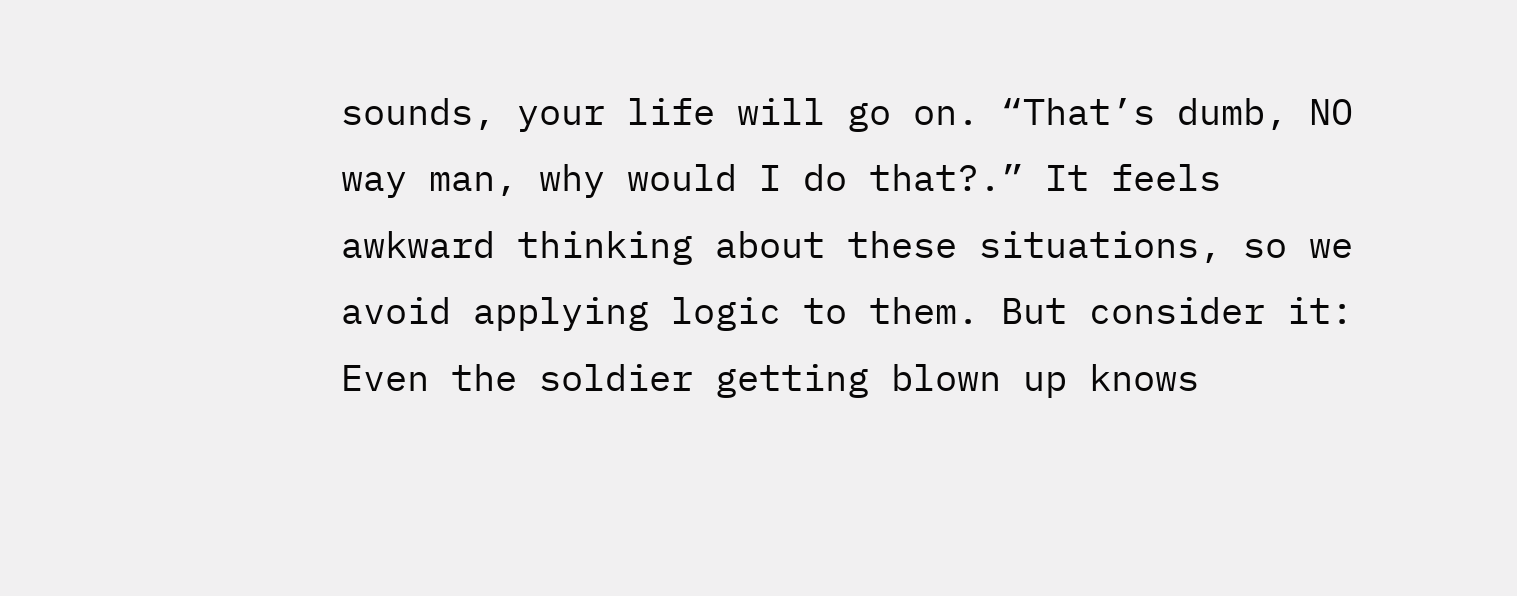sounds, your life will go on. “That’s dumb, NO way man, why would I do that?.” It feels awkward thinking about these situations, so we avoid applying logic to them. But consider it: Even the soldier getting blown up knows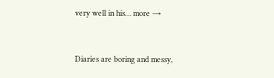very well in his… more →


Diaries are boring and messy,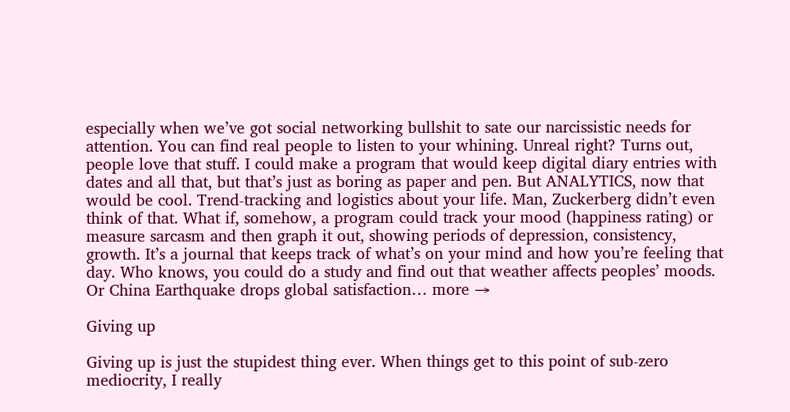especially when we’ve got social networking bullshit to sate our narcissistic needs for attention. You can find real people to listen to your whining. Unreal right? Turns out, people love that stuff. I could make a program that would keep digital diary entries with dates and all that, but that’s just as boring as paper and pen. But ANALYTICS, now that would be cool. Trend-tracking and logistics about your life. Man, Zuckerberg didn’t even think of that. What if, somehow, a program could track your mood (happiness rating) or measure sarcasm and then graph it out, showing periods of depression, consistency, growth. It’s a journal that keeps track of what’s on your mind and how you’re feeling that day. Who knows, you could do a study and find out that weather affects peoples’ moods. Or China Earthquake drops global satisfaction… more →

Giving up

Giving up is just the stupidest thing ever. When things get to this point of sub-zero mediocrity, I really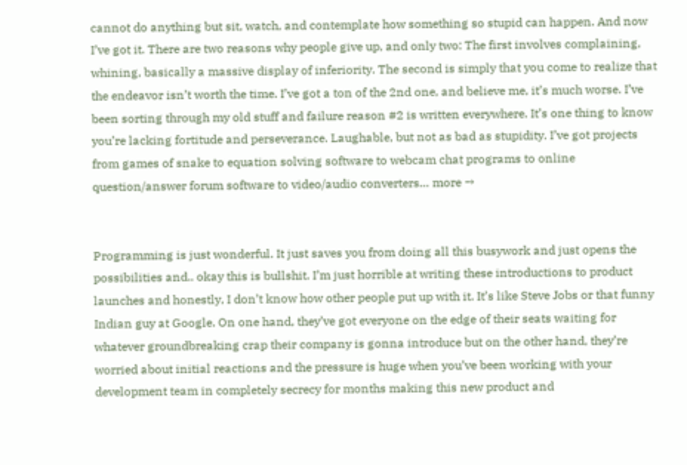cannot do anything but sit, watch, and contemplate how something so stupid can happen. And now I’ve got it. There are two reasons why people give up, and only two: The first involves complaining, whining, basically a massive display of inferiority. The second is simply that you come to realize that the endeavor isn’t worth the time. I’ve got a ton of the 2nd one, and believe me, it’s much worse. I’ve been sorting through my old stuff and failure reason #2 is written everywhere. It’s one thing to know you’re lacking fortitude and perseverance. Laughable, but not as bad as stupidity. I’ve got projects from games of snake to equation solving software to webcam chat programs to online question/answer forum software to video/audio converters… more →


Programming is just wonderful. It just saves you from doing all this busywork and just opens the possibilities and.. okay this is bullshit. I’m just horrible at writing these introductions to product launches and honestly, I don’t know how other people put up with it. It’s like Steve Jobs or that funny Indian guy at Google. On one hand, they’ve got everyone on the edge of their seats waiting for whatever groundbreaking crap their company is gonna introduce but on the other hand, they’re worried about initial reactions and the pressure is huge when you’ve been working with your development team in completely secrecy for months making this new product and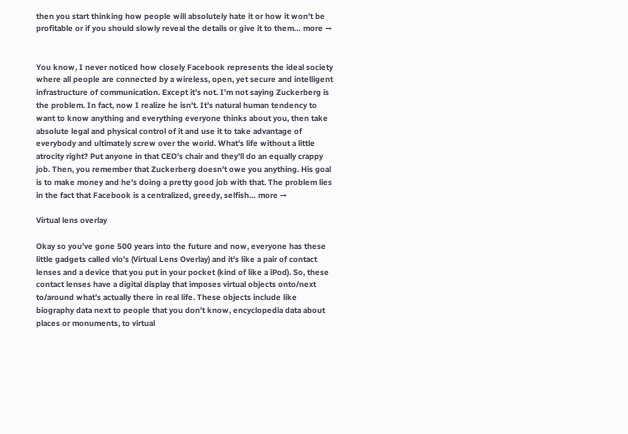then you start thinking how people will absolutely hate it or how it won’t be profitable or if you should slowly reveal the details or give it to them… more →


You know, I never noticed how closely Facebook represents the ideal society where all people are connected by a wireless, open, yet secure and intelligent infrastructure of communication. Except it’s not. I’m not saying Zuckerberg is the problem. In fact, now I realize he isn’t. It’s natural human tendency to want to know anything and everything everyone thinks about you, then take absolute legal and physical control of it and use it to take advantage of everybody and ultimately screw over the world. What’s life without a little atrocity right? Put anyone in that CEO’s chair and they’ll do an equally crappy job. Then, you remember that Zuckerberg doesn’t owe you anything. His goal is to make money and he’s doing a pretty good job with that. The problem lies in the fact that Facebook is a centralized, greedy, selfish… more →

Virtual lens overlay

Okay so you’ve gone 500 years into the future and now, everyone has these little gadgets called vlo’s (Virtual Lens Overlay) and it’s like a pair of contact lenses and a device that you put in your pocket (kind of like a iPod). So, these contact lenses have a digital display that imposes virtual objects onto/next to/around what’s actually there in real life. These objects include like biography data next to people that you don’t know, encyclopedia data about places or monuments, to virtual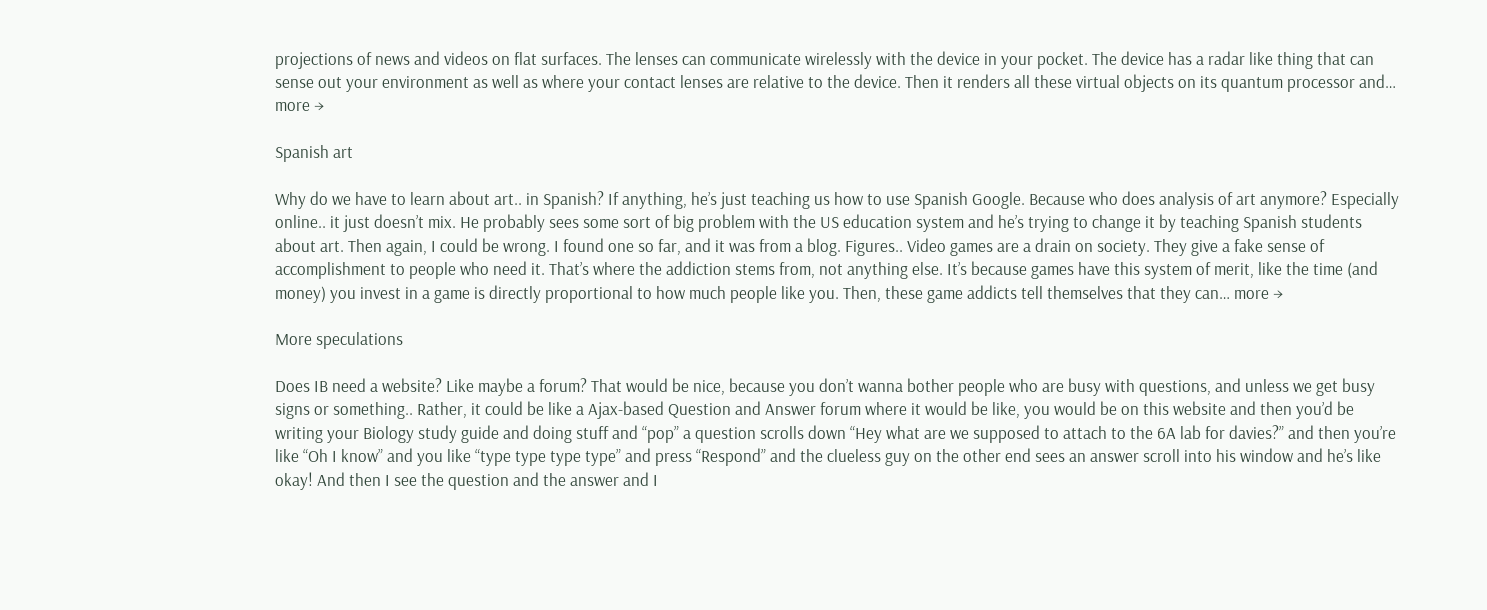projections of news and videos on flat surfaces. The lenses can communicate wirelessly with the device in your pocket. The device has a radar like thing that can sense out your environment as well as where your contact lenses are relative to the device. Then it renders all these virtual objects on its quantum processor and… more →

Spanish art

Why do we have to learn about art.. in Spanish? If anything, he’s just teaching us how to use Spanish Google. Because who does analysis of art anymore? Especially online.. it just doesn’t mix. He probably sees some sort of big problem with the US education system and he’s trying to change it by teaching Spanish students about art. Then again, I could be wrong. I found one so far, and it was from a blog. Figures.. Video games are a drain on society. They give a fake sense of accomplishment to people who need it. That’s where the addiction stems from, not anything else. It’s because games have this system of merit, like the time (and money) you invest in a game is directly proportional to how much people like you. Then, these game addicts tell themselves that they can… more →

More speculations

Does IB need a website? Like maybe a forum? That would be nice, because you don’t wanna bother people who are busy with questions, and unless we get busy signs or something.. Rather, it could be like a Ajax-based Question and Answer forum where it would be like, you would be on this website and then you’d be writing your Biology study guide and doing stuff and “pop” a question scrolls down “Hey what are we supposed to attach to the 6A lab for davies?” and then you’re like “Oh I know” and you like “type type type type” and press “Respond” and the clueless guy on the other end sees an answer scroll into his window and he’s like okay! And then I see the question and the answer and I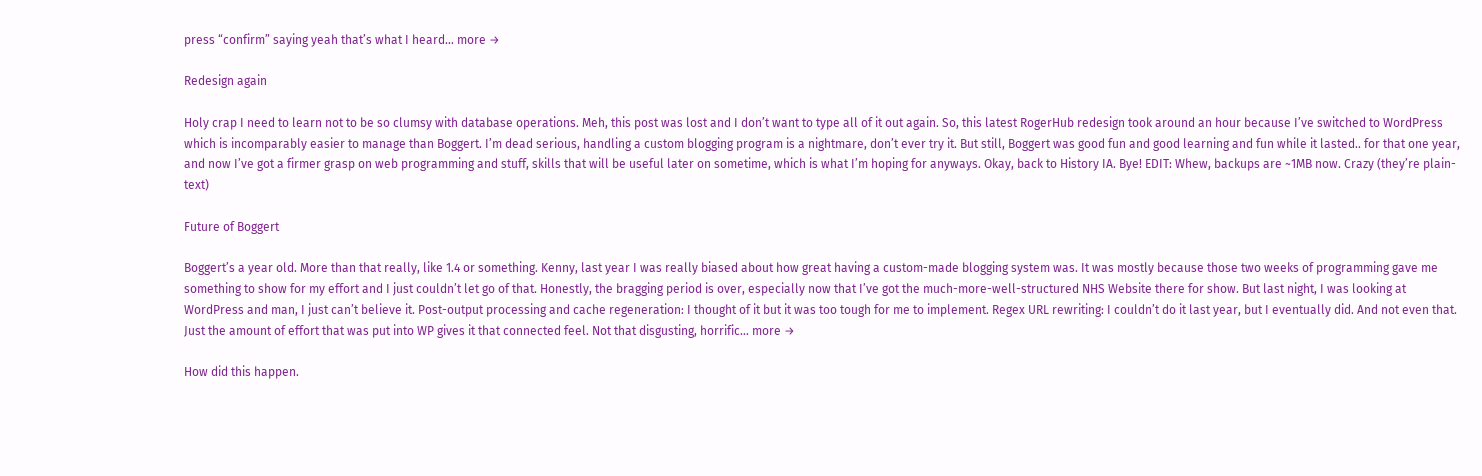press “confirm” saying yeah that’s what I heard… more →

Redesign again

Holy crap I need to learn not to be so clumsy with database operations. Meh, this post was lost and I don’t want to type all of it out again. So, this latest RogerHub redesign took around an hour because I’ve switched to WordPress which is incomparably easier to manage than Boggert. I’m dead serious, handling a custom blogging program is a nightmare, don’t ever try it. But still, Boggert was good fun and good learning and fun while it lasted.. for that one year, and now I’ve got a firmer grasp on web programming and stuff, skills that will be useful later on sometime, which is what I’m hoping for anyways. Okay, back to History IA. Bye! EDIT: Whew, backups are ~1MB now. Crazy (they’re plain-text)

Future of Boggert

Boggert’s a year old. More than that really, like 1.4 or something. Kenny, last year I was really biased about how great having a custom-made blogging system was. It was mostly because those two weeks of programming gave me something to show for my effort and I just couldn’t let go of that. Honestly, the bragging period is over, especially now that I’ve got the much-more-well-structured NHS Website there for show. But last night, I was looking at WordPress and man, I just can’t believe it. Post-output processing and cache regeneration: I thought of it but it was too tough for me to implement. Regex URL rewriting: I couldn’t do it last year, but I eventually did. And not even that. Just the amount of effort that was put into WP gives it that connected feel. Not that disgusting, horrific… more →

How did this happen.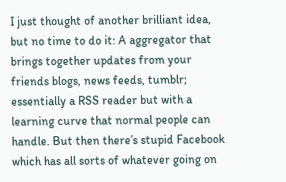I just thought of another brilliant idea, but no time to do it: A aggregator that brings together updates from your friends blogs, news feeds, tumblr; essentially a RSS reader but with a learning curve that normal people can handle. But then there’s stupid Facebook which has all sorts of whatever going on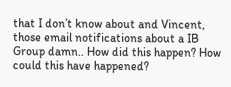that I don’t know about and Vincent, those email notifications about a IB Group damn.. How did this happen? How could this have happened?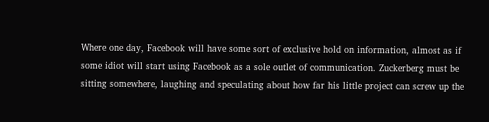Where one day, Facebook will have some sort of exclusive hold on information, almost as if some idiot will start using Facebook as a sole outlet of communication. Zuckerberg must be sitting somewhere, laughing and speculating about how far his little project can screw up the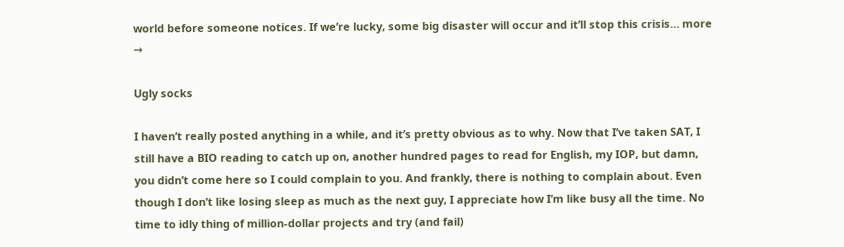world before someone notices. If we’re lucky, some big disaster will occur and it’ll stop this crisis… more →

Ugly socks

I haven’t really posted anything in a while, and it’s pretty obvious as to why. Now that I’ve taken SAT, I still have a BIO reading to catch up on, another hundred pages to read for English, my IOP, but damn, you didn’t come here so I could complain to you. And frankly, there is nothing to complain about. Even though I don’t like losing sleep as much as the next guy, I appreciate how I’m like busy all the time. No time to idly thing of million-dollar projects and try (and fail)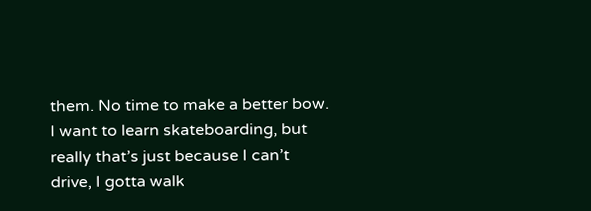them. No time to make a better bow. I want to learn skateboarding, but really that’s just because I can’t drive, I gotta walk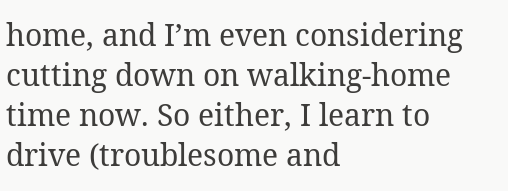home, and I’m even considering cutting down on walking-home time now. So either, I learn to drive (troublesome and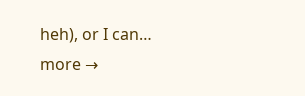heh), or I can… more →